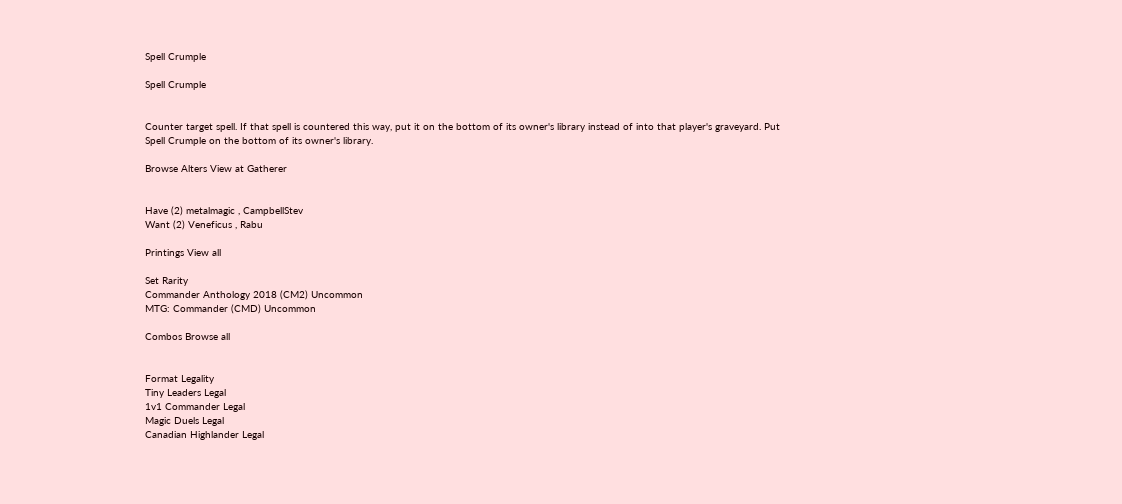Spell Crumple

Spell Crumple


Counter target spell. If that spell is countered this way, put it on the bottom of its owner's library instead of into that player's graveyard. Put Spell Crumple on the bottom of its owner's library.

Browse Alters View at Gatherer


Have (2) metalmagic , CampbellStev
Want (2) Veneficus , Rabu

Printings View all

Set Rarity
Commander Anthology 2018 (CM2) Uncommon
MTG: Commander (CMD) Uncommon

Combos Browse all


Format Legality
Tiny Leaders Legal
1v1 Commander Legal
Magic Duels Legal
Canadian Highlander Legal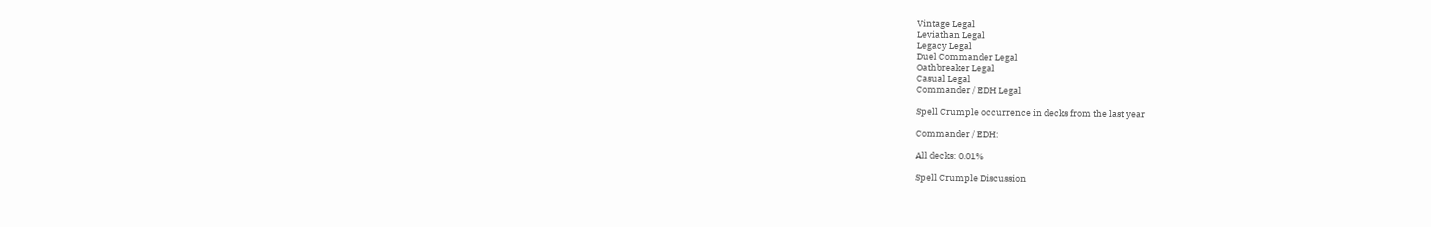Vintage Legal
Leviathan Legal
Legacy Legal
Duel Commander Legal
Oathbreaker Legal
Casual Legal
Commander / EDH Legal

Spell Crumple occurrence in decks from the last year

Commander / EDH:

All decks: 0.01%

Spell Crumple Discussion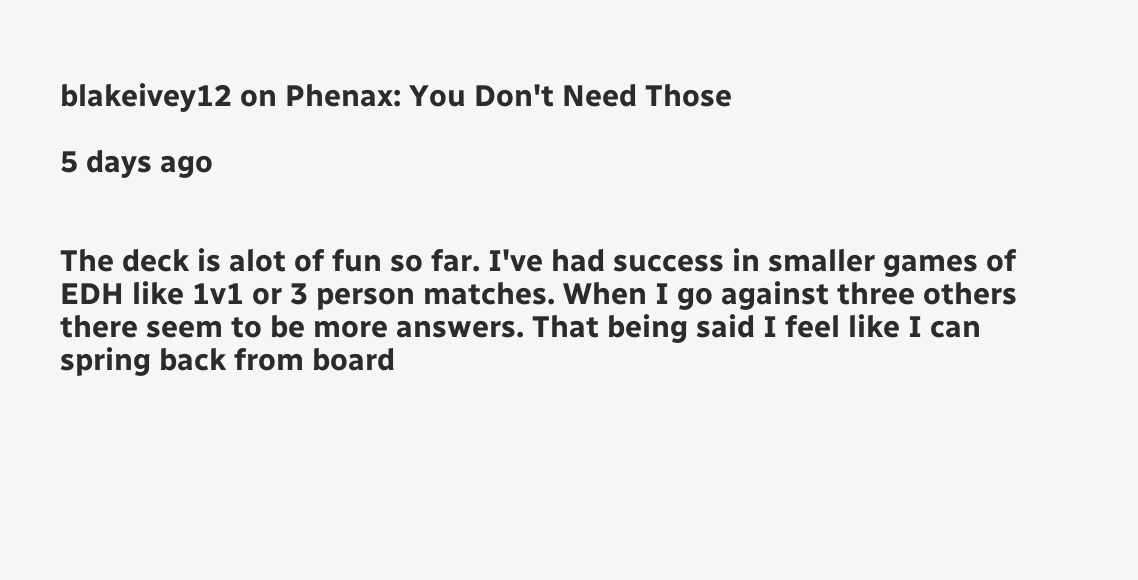blakeivey12 on Phenax: You Don't Need Those

5 days ago


The deck is alot of fun so far. I've had success in smaller games of EDH like 1v1 or 3 person matches. When I go against three others there seem to be more answers. That being said I feel like I can spring back from board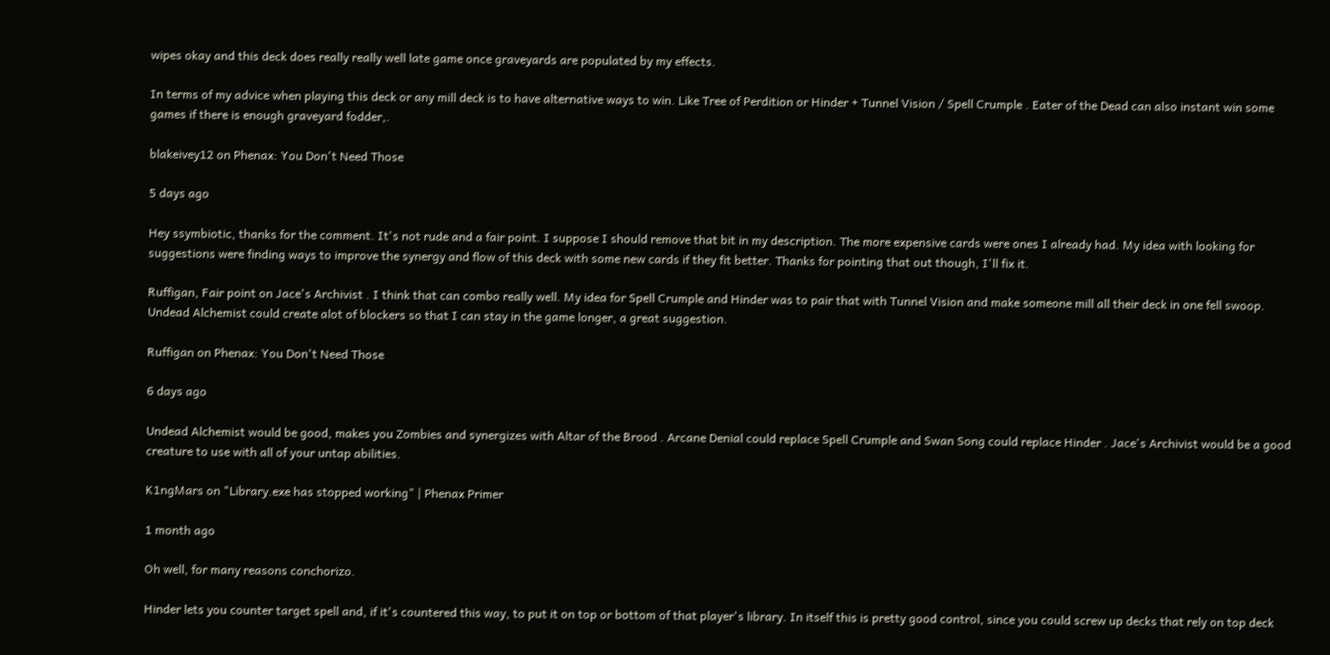wipes okay and this deck does really really well late game once graveyards are populated by my effects.

In terms of my advice when playing this deck or any mill deck is to have alternative ways to win. Like Tree of Perdition or Hinder + Tunnel Vision / Spell Crumple . Eater of the Dead can also instant win some games if there is enough graveyard fodder,.

blakeivey12 on Phenax: You Don't Need Those

5 days ago

Hey ssymbiotic, thanks for the comment. It's not rude and a fair point. I suppose I should remove that bit in my description. The more expensive cards were ones I already had. My idea with looking for suggestions were finding ways to improve the synergy and flow of this deck with some new cards if they fit better. Thanks for pointing that out though, I'll fix it.

Ruffigan, Fair point on Jace's Archivist . I think that can combo really well. My idea for Spell Crumple and Hinder was to pair that with Tunnel Vision and make someone mill all their deck in one fell swoop. Undead Alchemist could create alot of blockers so that I can stay in the game longer, a great suggestion.

Ruffigan on Phenax: You Don't Need Those

6 days ago

Undead Alchemist would be good, makes you Zombies and synergizes with Altar of the Brood . Arcane Denial could replace Spell Crumple and Swan Song could replace Hinder . Jace's Archivist would be a good creature to use with all of your untap abilities.

K1ngMars on "Library.exe has stopped working" | Phenax Primer

1 month ago

Oh well, for many reasons conchorizo.

Hinder lets you counter target spell and, if it's countered this way, to put it on top or bottom of that player's library. In itself this is pretty good control, since you could screw up decks that rely on top deck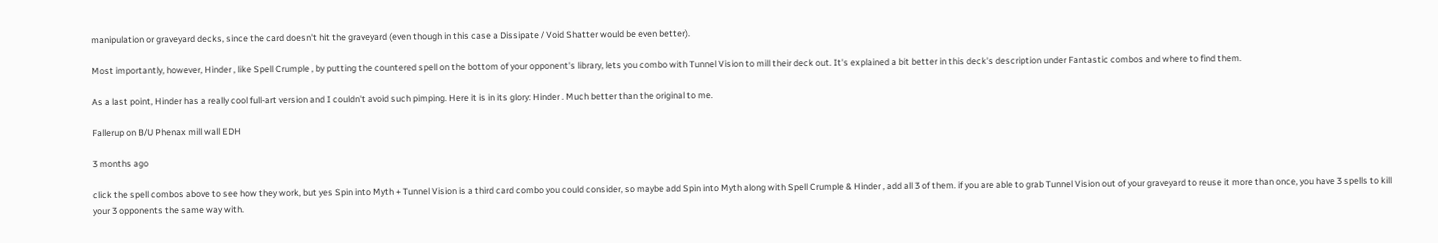manipulation or graveyard decks, since the card doesn't hit the graveyard (even though in this case a Dissipate / Void Shatter would be even better).

Most importantly, however, Hinder , like Spell Crumple , by putting the countered spell on the bottom of your opponent's library, lets you combo with Tunnel Vision to mill their deck out. It's explained a bit better in this deck's description under Fantastic combos and where to find them.

As a last point, Hinder has a really cool full-art version and I couldn't avoid such pimping. Here it is in its glory: Hinder . Much better than the original to me.

Fallerup on B/U Phenax mill wall EDH

3 months ago

click the spell combos above to see how they work, but yes Spin into Myth + Tunnel Vision is a third card combo you could consider, so maybe add Spin into Myth along with Spell Crumple & Hinder , add all 3 of them. if you are able to grab Tunnel Vision out of your graveyard to reuse it more than once, you have 3 spells to kill your 3 opponents the same way with.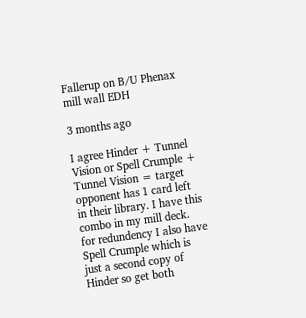Fallerup on B/U Phenax mill wall EDH

3 months ago

I agree Hinder + Tunnel Vision or Spell Crumple + Tunnel Vision = target opponent has 1 card left in their library. I have this combo in my mill deck. for redundency I also have Spell Crumple which is just a second copy of Hinder so get both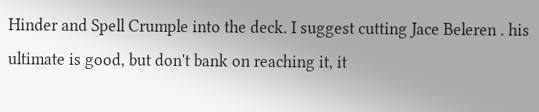Hinder and Spell Crumple into the deck. I suggest cutting Jace Beleren . his ultimate is good, but don't bank on reaching it, it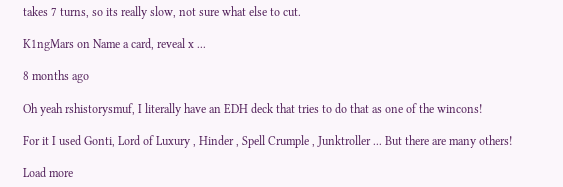takes 7 turns, so its really slow, not sure what else to cut.

K1ngMars on Name a card, reveal x ...

8 months ago

Oh yeah rshistorysmuf, I literally have an EDH deck that tries to do that as one of the wincons!

For it I used Gonti, Lord of Luxury , Hinder , Spell Crumple , Junktroller ... But there are many others!

Load more